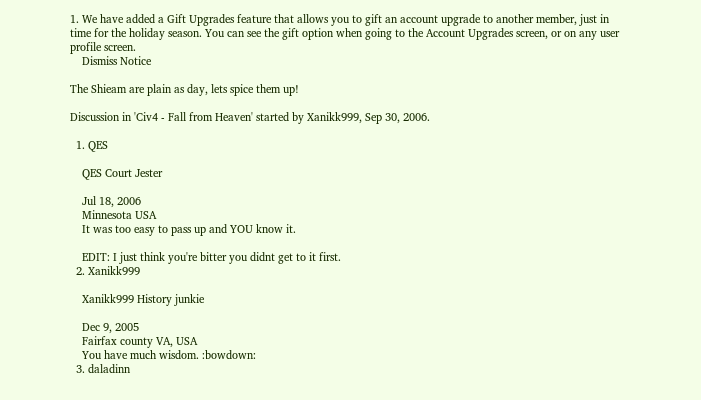1. We have added a Gift Upgrades feature that allows you to gift an account upgrade to another member, just in time for the holiday season. You can see the gift option when going to the Account Upgrades screen, or on any user profile screen.
    Dismiss Notice

The Shieam are plain as day, lets spice them up!

Discussion in 'Civ4 - Fall from Heaven' started by Xanikk999, Sep 30, 2006.

  1. QES

    QES Court Jester

    Jul 18, 2006
    Minnesota USA
    It was too easy to pass up and YOU know it.

    EDIT: I just think you're bitter you didnt get to it first.
  2. Xanikk999

    Xanikk999 History junkie

    Dec 9, 2005
    Fairfax county VA, USA
    You have much wisdom. :bowdown:
  3. daladinn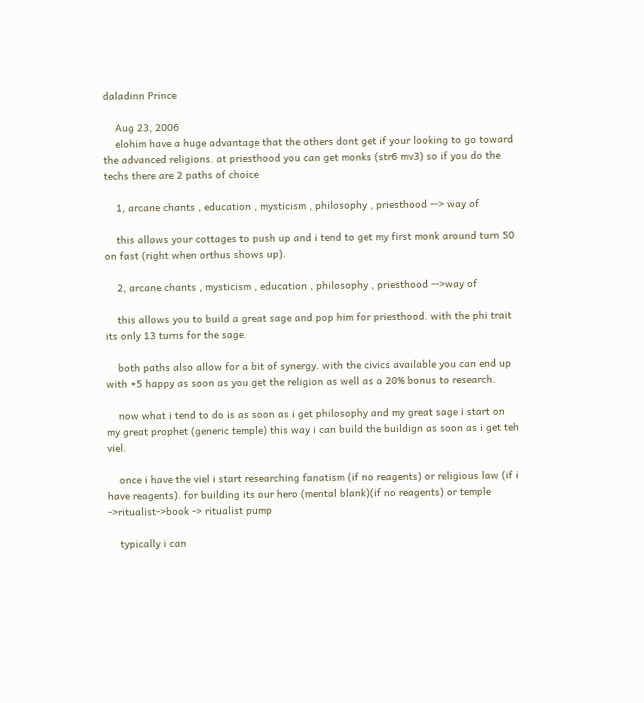daladinn Prince

    Aug 23, 2006
    elohim have a huge advantage that the others dont get if your looking to go toward the advanced religions. at priesthood you can get monks (str6 mv3) so if you do the techs there are 2 paths of choice

    1, arcane chants , education , mysticism , philosophy , priesthood --> way of

    this allows your cottages to push up and i tend to get my first monk around turn 50 on fast (right when orthus shows up).

    2, arcane chants , mysticism , education , philosophy , priesthood -->way of

    this allows you to build a great sage and pop him for priesthood. with the phi trait its only 13 turns for the sage.

    both paths also allow for a bit of synergy. with the civics available you can end up with +5 happy as soon as you get the religion as well as a 20% bonus to research.

    now what i tend to do is as soon as i get philosophy and my great sage i start on my great prophet (generic temple) this way i can build the buildign as soon as i get teh viel.

    once i have the viel i start researching fanatism (if no reagents) or religious law (if i have reagents). for building its our hero (mental blank)(if no reagents) or temple ->ritualist->book -> ritualist pump

    typically i can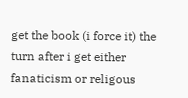get the book (i force it) the turn after i get either fanaticism or religous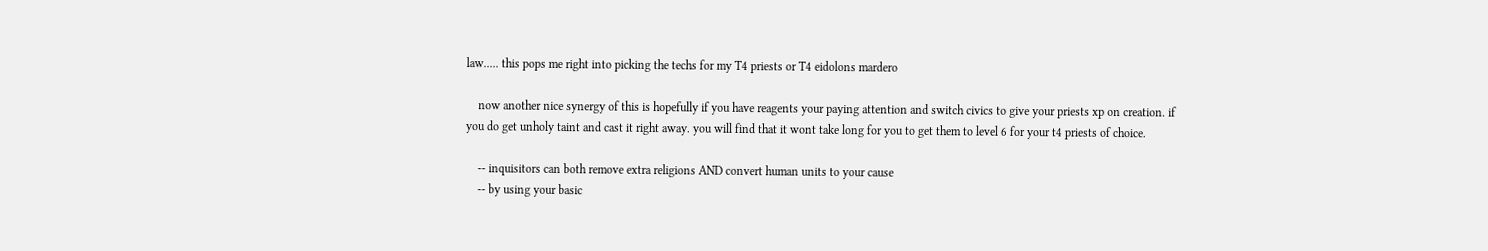law..... this pops me right into picking the techs for my T4 priests or T4 eidolons mardero

    now another nice synergy of this is hopefully if you have reagents your paying attention and switch civics to give your priests xp on creation. if you do get unholy taint and cast it right away. you will find that it wont take long for you to get them to level 6 for your t4 priests of choice.

    -- inquisitors can both remove extra religions AND convert human units to your cause
    -- by using your basic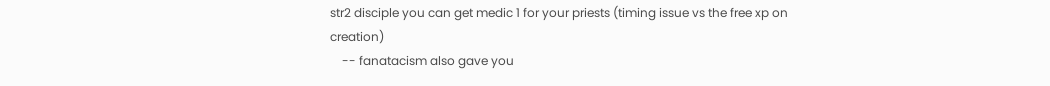str2 disciple you can get medic 1 for your priests (timing issue vs the free xp on creation)
    -- fanatacism also gave you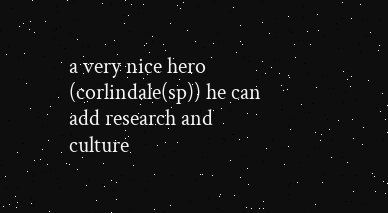a very nice hero (corlindale(sp)) he can add research and culture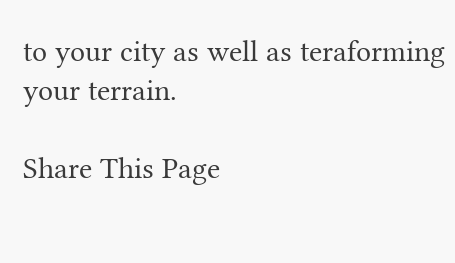to your city as well as teraforming your terrain.

Share This Page